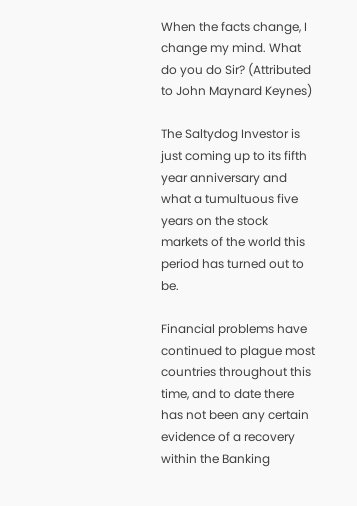When the facts change, I change my mind. What do you do Sir? (Attributed to John Maynard Keynes)

The Saltydog Investor is just coming up to its fifth year anniversary and what a tumultuous five years on the stock markets of the world this period has turned out to be.

Financial problems have continued to plague most countries throughout this time, and to date there has not been any certain evidence of a recovery within the Banking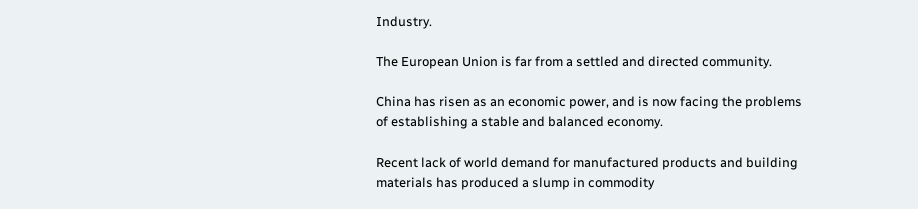Industry.

The European Union is far from a settled and directed community.

China has risen as an economic power, and is now facing the problems of establishing a stable and balanced economy.

Recent lack of world demand for manufactured products and building materials has produced a slump in commodity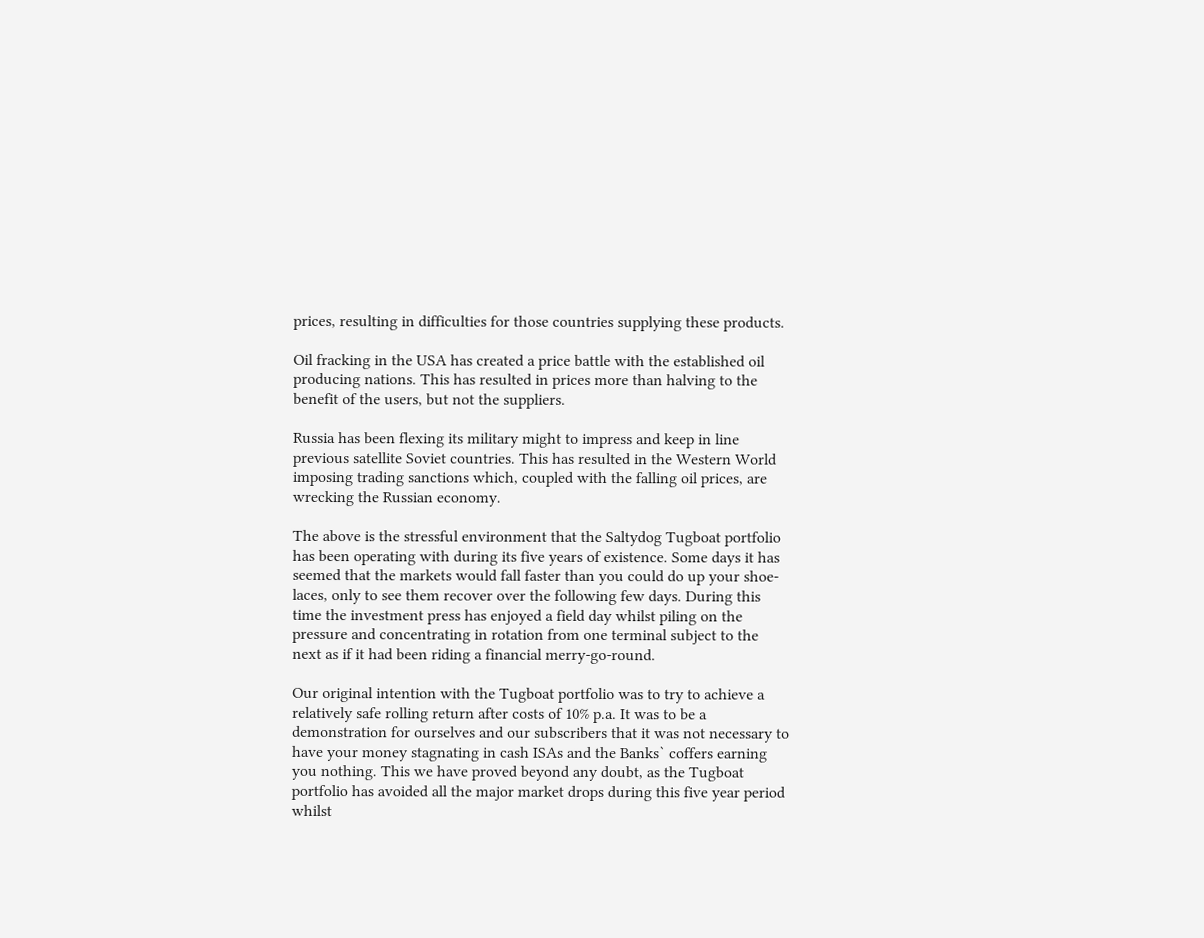prices, resulting in difficulties for those countries supplying these products.

Oil fracking in the USA has created a price battle with the established oil producing nations. This has resulted in prices more than halving to the benefit of the users, but not the suppliers.

Russia has been flexing its military might to impress and keep in line previous satellite Soviet countries. This has resulted in the Western World imposing trading sanctions which, coupled with the falling oil prices, are wrecking the Russian economy.

The above is the stressful environment that the Saltydog Tugboat portfolio has been operating with during its five years of existence. Some days it has seemed that the markets would fall faster than you could do up your shoe-laces, only to see them recover over the following few days. During this time the investment press has enjoyed a field day whilst piling on the pressure and concentrating in rotation from one terminal subject to the next as if it had been riding a financial merry-go-round.

Our original intention with the Tugboat portfolio was to try to achieve a relatively safe rolling return after costs of 10% p.a. It was to be a demonstration for ourselves and our subscribers that it was not necessary to have your money stagnating in cash ISAs and the Banks` coffers earning you nothing. This we have proved beyond any doubt, as the Tugboat portfolio has avoided all the major market drops during this five year period whilst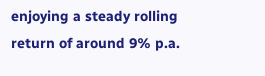enjoying a steady rolling return of around 9% p.a.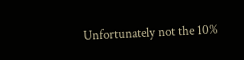Unfortunately not the 10%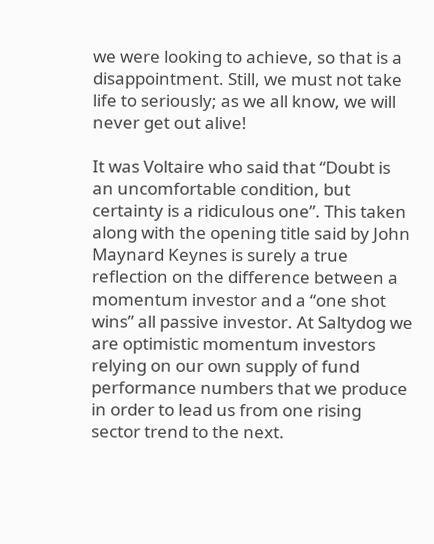we were looking to achieve, so that is a disappointment. Still, we must not take life to seriously; as we all know, we will never get out alive!

It was Voltaire who said that “Doubt is an uncomfortable condition, but certainty is a ridiculous one”. This taken along with the opening title said by John Maynard Keynes is surely a true reflection on the difference between a momentum investor and a “one shot wins” all passive investor. At Saltydog we are optimistic momentum investors relying on our own supply of fund performance numbers that we produce in order to lead us from one rising sector trend to the next.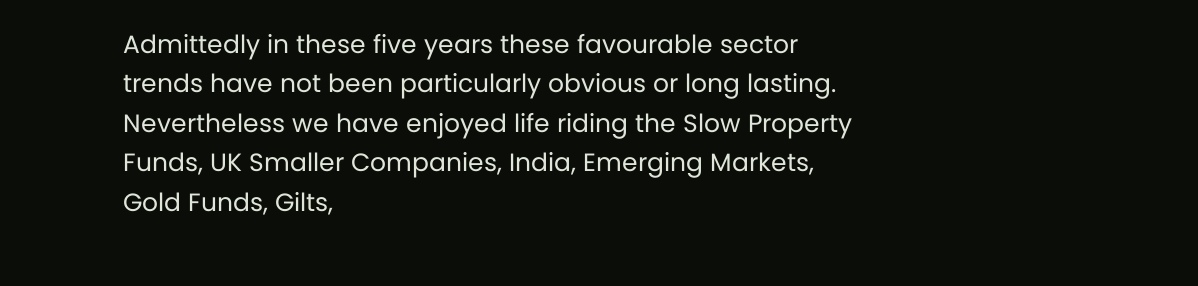Admittedly in these five years these favourable sector trends have not been particularly obvious or long lasting. Nevertheless we have enjoyed life riding the Slow Property Funds, UK Smaller Companies, India, Emerging Markets, Gold Funds, Gilts,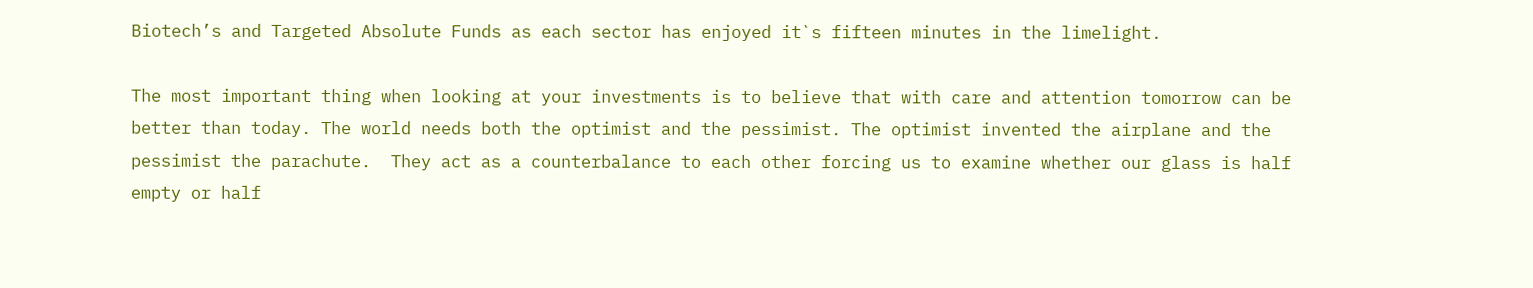Biotech’s and Targeted Absolute Funds as each sector has enjoyed it`s fifteen minutes in the limelight.

The most important thing when looking at your investments is to believe that with care and attention tomorrow can be better than today. The world needs both the optimist and the pessimist. The optimist invented the airplane and the pessimist the parachute.  They act as a counterbalance to each other forcing us to examine whether our glass is half empty or half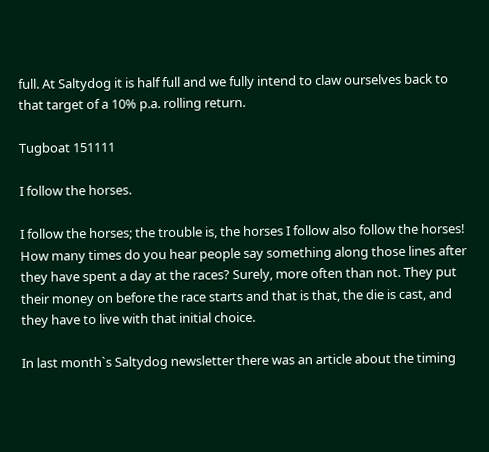full. At Saltydog it is half full and we fully intend to claw ourselves back to that target of a 10% p.a. rolling return.

Tugboat 151111

I follow the horses.

I follow the horses; the trouble is, the horses I follow also follow the horses! How many times do you hear people say something along those lines after they have spent a day at the races? Surely, more often than not. They put their money on before the race starts and that is that, the die is cast, and they have to live with that initial choice.

In last month`s Saltydog newsletter there was an article about the timing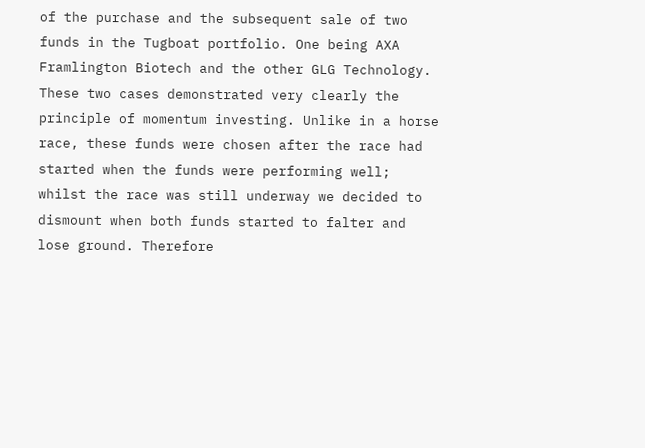of the purchase and the subsequent sale of two funds in the Tugboat portfolio. One being AXA Framlington Biotech and the other GLG Technology. These two cases demonstrated very clearly the principle of momentum investing. Unlike in a horse race, these funds were chosen after the race had started when the funds were performing well; whilst the race was still underway we decided to dismount when both funds started to falter and lose ground. Therefore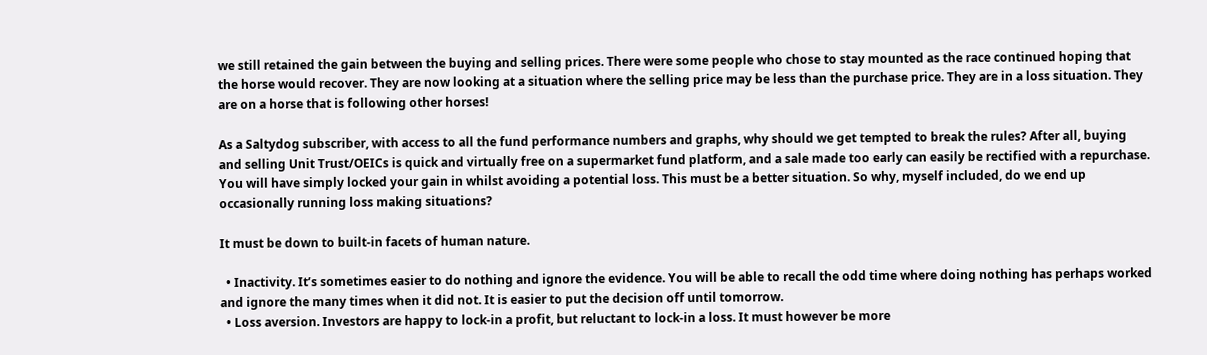we still retained the gain between the buying and selling prices. There were some people who chose to stay mounted as the race continued hoping that the horse would recover. They are now looking at a situation where the selling price may be less than the purchase price. They are in a loss situation. They are on a horse that is following other horses!

As a Saltydog subscriber, with access to all the fund performance numbers and graphs, why should we get tempted to break the rules? After all, buying and selling Unit Trust/OEICs is quick and virtually free on a supermarket fund platform, and a sale made too early can easily be rectified with a repurchase. You will have simply locked your gain in whilst avoiding a potential loss. This must be a better situation. So why, myself included, do we end up occasionally running loss making situations?

It must be down to built-in facets of human nature.

  • Inactivity. It’s sometimes easier to do nothing and ignore the evidence. You will be able to recall the odd time where doing nothing has perhaps worked and ignore the many times when it did not. It is easier to put the decision off until tomorrow.
  • Loss aversion. Investors are happy to lock-in a profit, but reluctant to lock-in a loss. It must however be more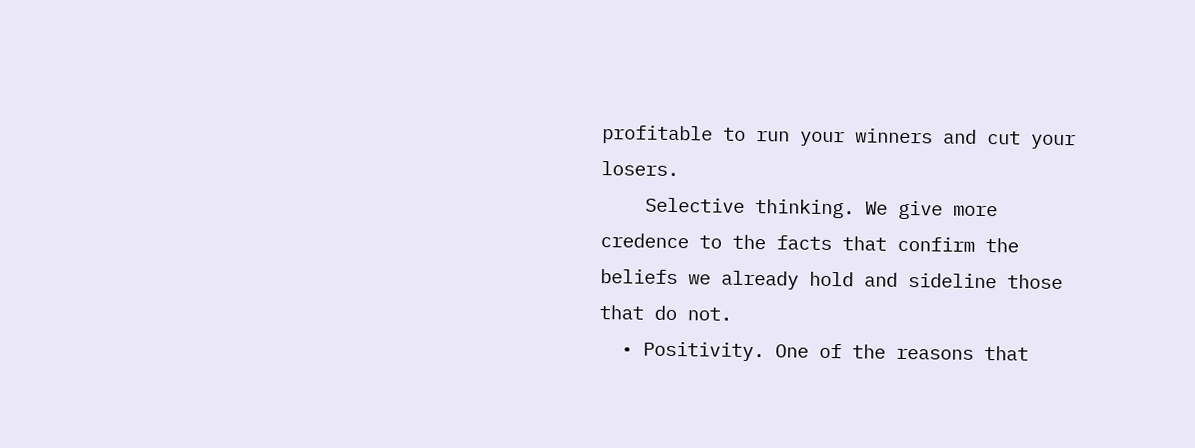profitable to run your winners and cut your losers.
    Selective thinking. We give more credence to the facts that confirm the beliefs we already hold and sideline those that do not.
  • Positivity. One of the reasons that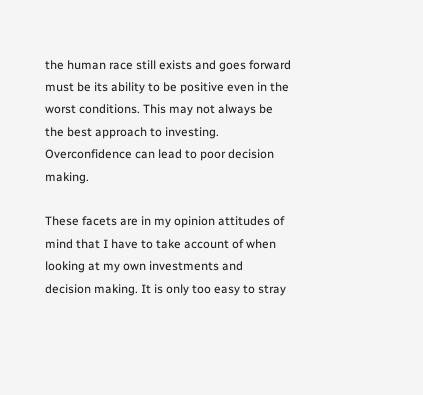the human race still exists and goes forward must be its ability to be positive even in the worst conditions. This may not always be the best approach to investing. Overconfidence can lead to poor decision making.

These facets are in my opinion attitudes of mind that I have to take account of when looking at my own investments and decision making. It is only too easy to stray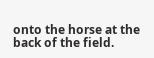onto the horse at the back of the field.